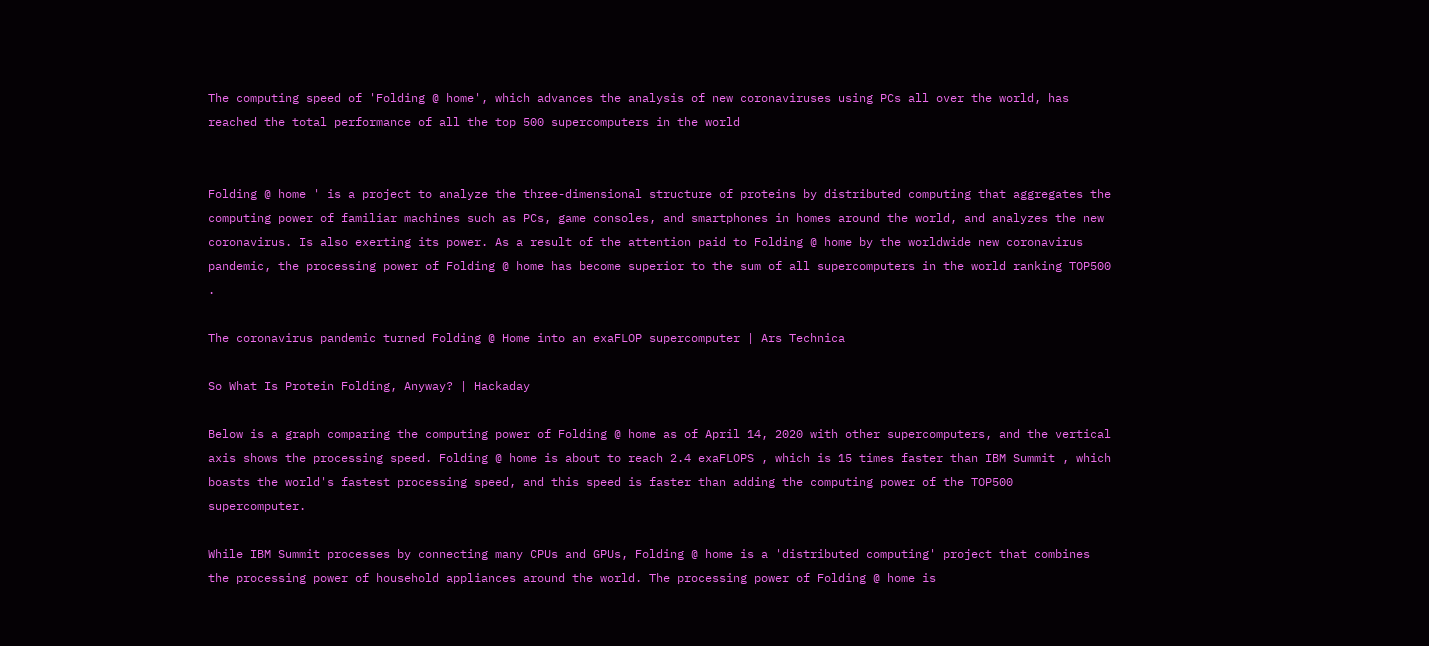The computing speed of 'Folding @ home', which advances the analysis of new coronaviruses using PCs all over the world, has reached the total performance of all the top 500 supercomputers in the world


Folding @ home ' is a project to analyze the three-dimensional structure of proteins by distributed computing that aggregates the computing power of familiar machines such as PCs, game consoles, and smartphones in homes around the world, and analyzes the new coronavirus. Is also exerting its power. As a result of the attention paid to Folding @ home by the worldwide new coronavirus pandemic, the processing power of Folding @ home has become superior to the sum of all supercomputers in the world ranking TOP500 .

The coronavirus pandemic turned Folding @ Home into an exaFLOP supercomputer | Ars Technica

So What Is Protein Folding, Anyway? | Hackaday

Below is a graph comparing the computing power of Folding @ home as of April 14, 2020 with other supercomputers, and the vertical axis shows the processing speed. Folding @ home is about to reach 2.4 exaFLOPS , which is 15 times faster than IBM Summit , which boasts the world's fastest processing speed, and this speed is faster than adding the computing power of the TOP500 supercomputer.

While IBM Summit processes by connecting many CPUs and GPUs, Folding @ home is a 'distributed computing' project that combines the processing power of household appliances around the world. The processing power of Folding @ home is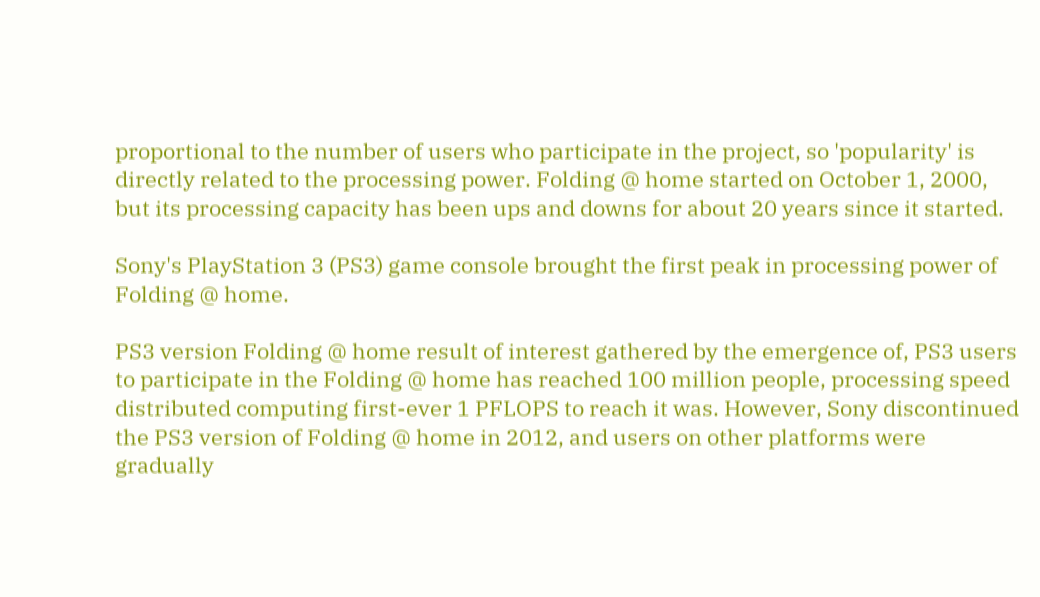proportional to the number of users who participate in the project, so 'popularity' is directly related to the processing power. Folding @ home started on October 1, 2000, but its processing capacity has been ups and downs for about 20 years since it started.

Sony's PlayStation 3 (PS3) game console brought the first peak in processing power of Folding @ home.

PS3 version Folding @ home result of interest gathered by the emergence of, PS3 users to participate in the Folding @ home has reached 100 million people, processing speed distributed computing first-ever 1 PFLOPS to reach it was. However, Sony discontinued the PS3 version of Folding @ home in 2012, and users on other platforms were gradually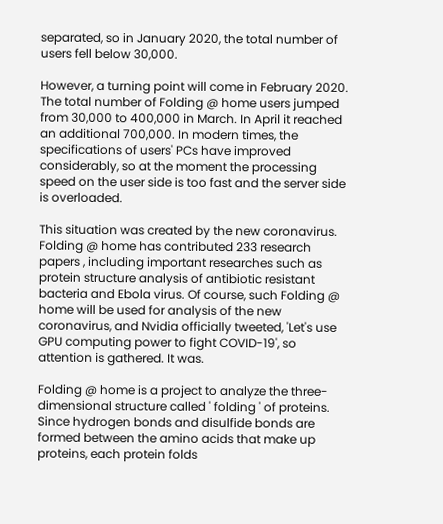separated, so in January 2020, the total number of users fell below 30,000.

However, a turning point will come in February 2020. The total number of Folding @ home users jumped from 30,000 to 400,000 in March. In April it reached an additional 700,000. In modern times, the specifications of users' PCs have improved considerably, so at the moment the processing speed on the user side is too fast and the server side is overloaded.

This situation was created by the new coronavirus. Folding @ home has contributed 233 research papers , including important researches such as protein structure analysis of antibiotic resistant bacteria and Ebola virus. Of course, such Folding @ home will be used for analysis of the new coronavirus, and Nvidia officially tweeted, 'Let's use GPU computing power to fight COVID-19', so attention is gathered. It was.

Folding @ home is a project to analyze the three-dimensional structure called ' folding ' of proteins. Since hydrogen bonds and disulfide bonds are formed between the amino acids that make up proteins, each protein folds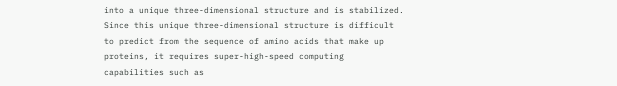into a unique three-dimensional structure and is stabilized. Since this unique three-dimensional structure is difficult to predict from the sequence of amino acids that make up proteins, it requires super-high-speed computing capabilities such as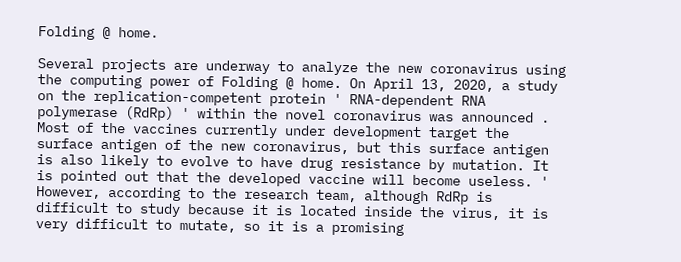Folding @ home.

Several projects are underway to analyze the new coronavirus using the computing power of Folding @ home. On April 13, 2020, a study on the replication-competent protein ' RNA-dependent RNA polymerase (RdRp) ' within the novel coronavirus was announced . Most of the vaccines currently under development target the surface antigen of the new coronavirus, but this surface antigen is also likely to evolve to have drug resistance by mutation. It is pointed out that the developed vaccine will become useless. ' However, according to the research team, although RdRp is difficult to study because it is located inside the virus, it is very difficult to mutate, so it is a promising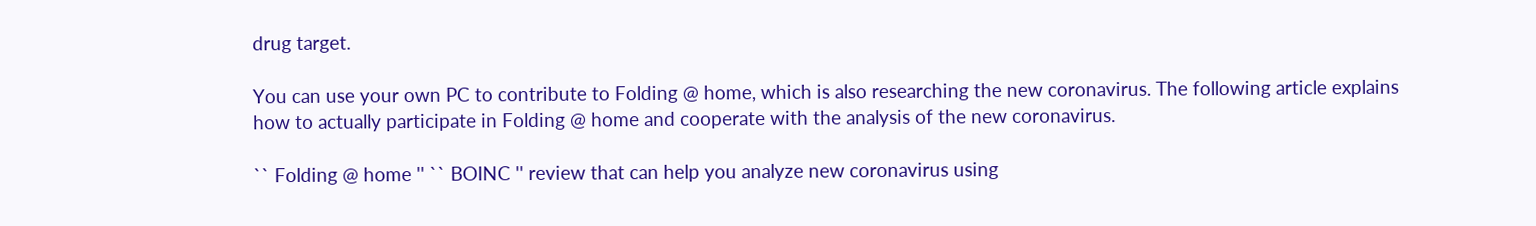drug target.

You can use your own PC to contribute to Folding @ home, which is also researching the new coronavirus. The following article explains how to actually participate in Folding @ home and cooperate with the analysis of the new coronavirus.

`` Folding @ home '' `` BOINC '' review that can help you analyze new coronavirus using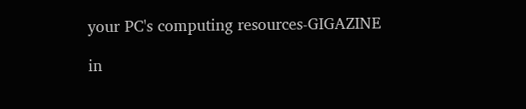your PC's computing resources-GIGAZINE

in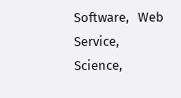Software,   Web Service,   Science,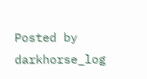Posted by darkhorse_log